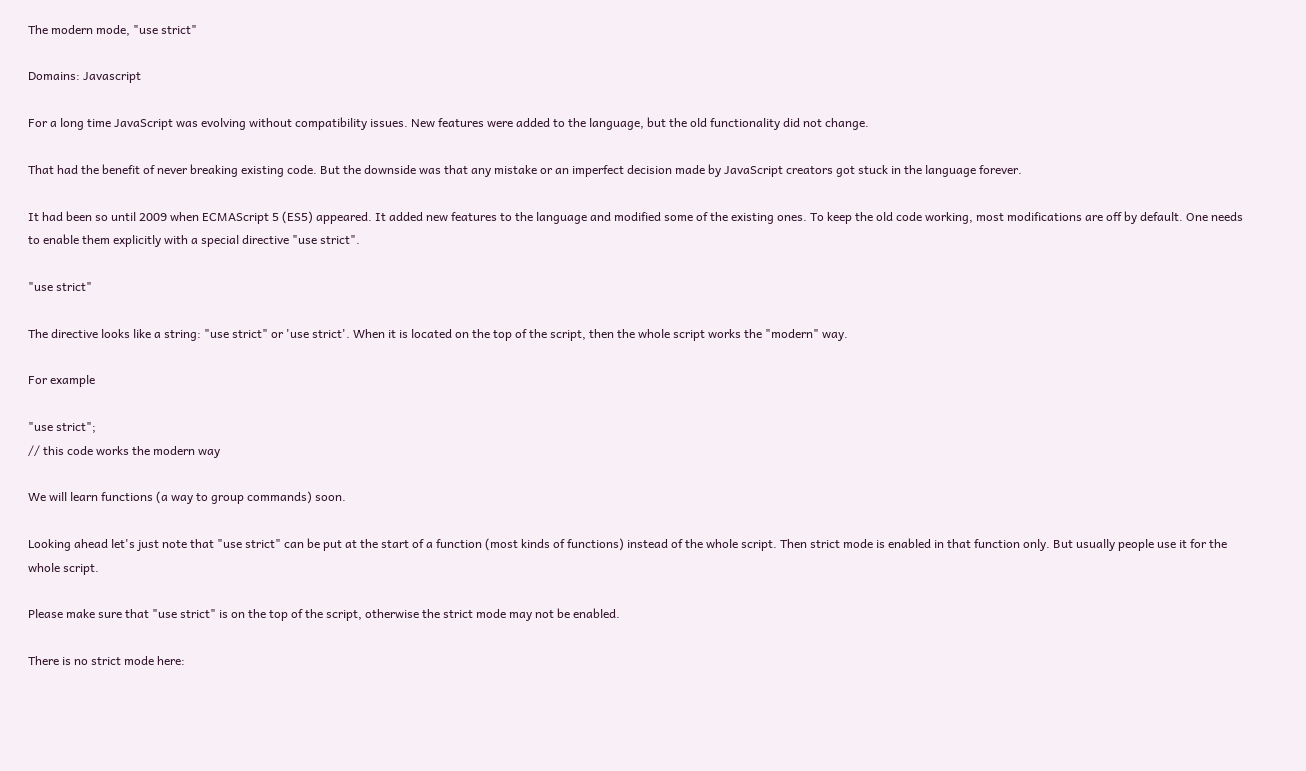The modern mode, "use strict"

Domains: Javascript

For a long time JavaScript was evolving without compatibility issues. New features were added to the language, but the old functionality did not change.

That had the benefit of never breaking existing code. But the downside was that any mistake or an imperfect decision made by JavaScript creators got stuck in the language forever.

It had been so until 2009 when ECMAScript 5 (ES5) appeared. It added new features to the language and modified some of the existing ones. To keep the old code working, most modifications are off by default. One needs to enable them explicitly with a special directive "use strict".

"use strict"

The directive looks like a string: "use strict" or 'use strict'. When it is located on the top of the script, then the whole script works the "modern" way.

For example

"use strict";
// this code works the modern way

We will learn functions (a way to group commands) soon.

Looking ahead let's just note that "use strict" can be put at the start of a function (most kinds of functions) instead of the whole script. Then strict mode is enabled in that function only. But usually people use it for the whole script.

Please make sure that "use strict" is on the top of the script, otherwise the strict mode may not be enabled.

There is no strict mode here: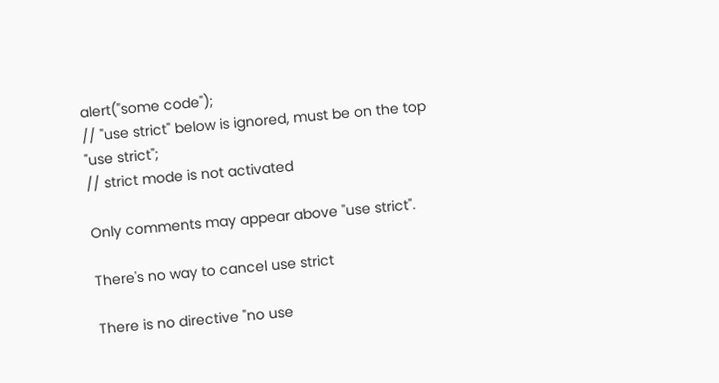alert("some code");
// "use strict" below is ignored, must be on the top
"use strict";
// strict mode is not activated

Only comments may appear above "use strict".

There's no way to cancel use strict

There is no directive "no use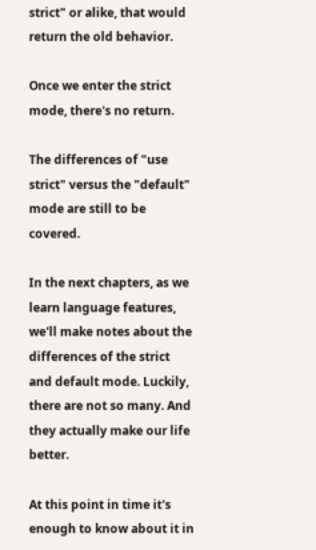strict" or alike, that would return the old behavior.

Once we enter the strict mode, there's no return.

The differences of "use strict" versus the "default" mode are still to be covered.

In the next chapters, as we learn language features, we'll make notes about the differences of the strict and default mode. Luckily, there are not so many. And they actually make our life better.

At this point in time it's enough to know about it in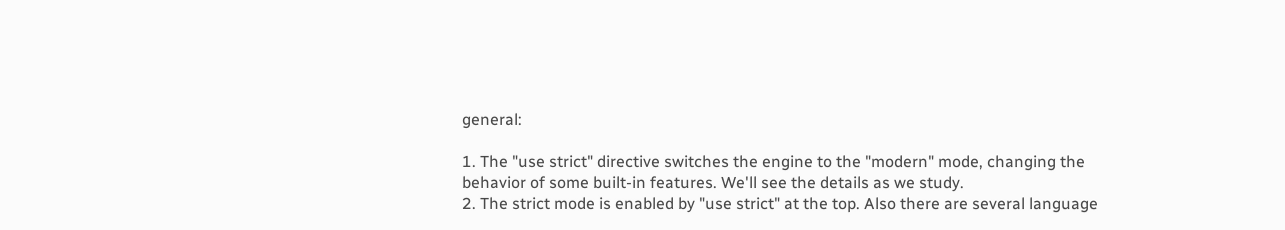general:

1. The "use strict" directive switches the engine to the "modern" mode, changing the behavior of some built-in features. We'll see the details as we study.
2. The strict mode is enabled by "use strict" at the top. Also there are several language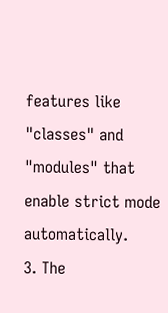features like "classes" and "modules" that enable strict mode automatically.
3. The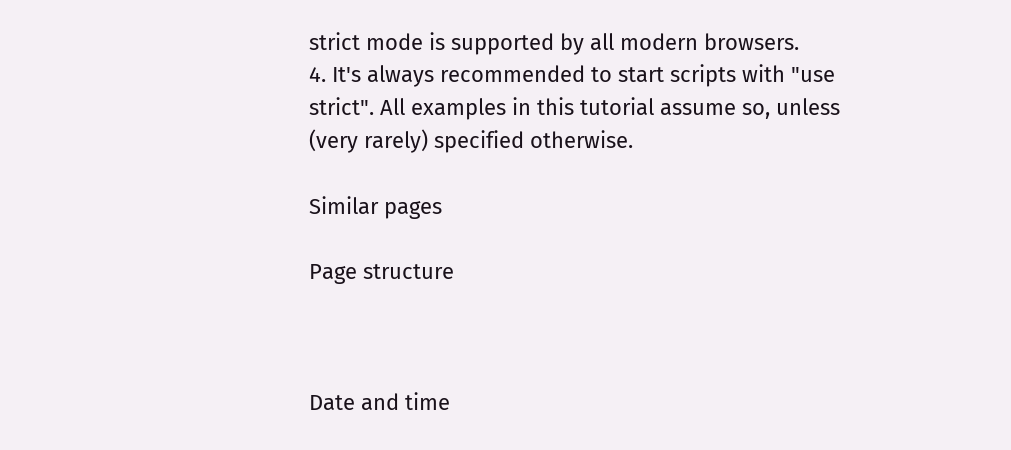strict mode is supported by all modern browsers.
4. It's always recommended to start scripts with "use strict". All examples in this tutorial assume so, unless (very rarely) specified otherwise.

Similar pages

Page structure



Date and time